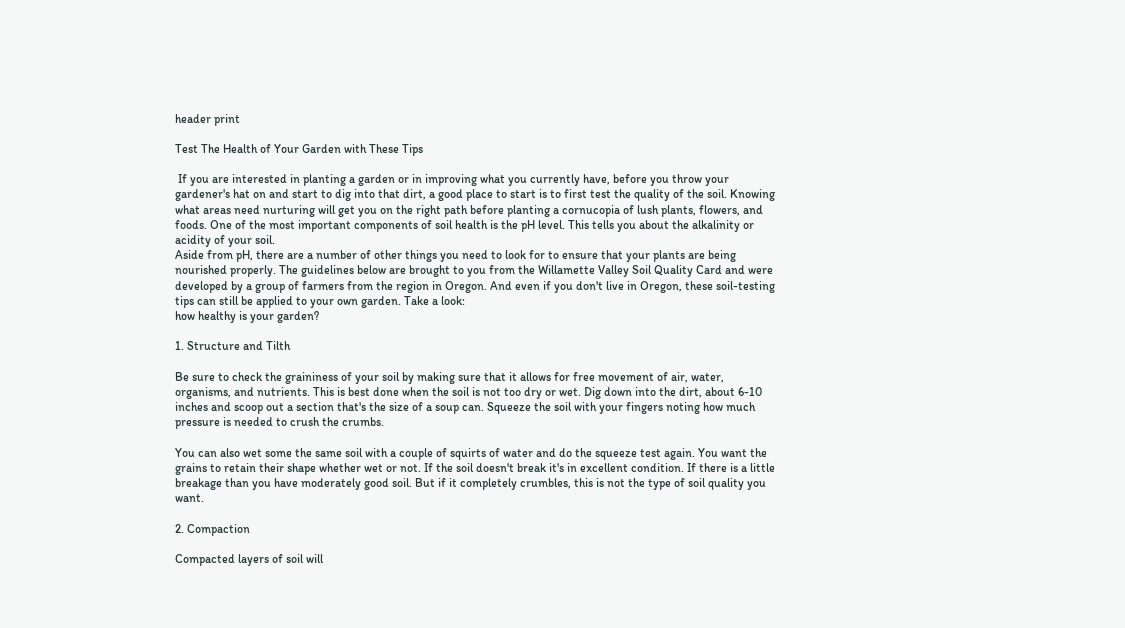header print

Test The Health of Your Garden with These Tips

 If you are interested in planting a garden or in improving what you currently have, before you throw your gardener's hat on and start to dig into that dirt, a good place to start is to first test the quality of the soil. Knowing what areas need nurturing will get you on the right path before planting a cornucopia of lush plants, flowers, and foods. One of the most important components of soil health is the pH level. This tells you about the alkalinity or acidity of your soil.
Aside from pH, there are a number of other things you need to look for to ensure that your plants are being nourished properly. The guidelines below are brought to you from the Willamette Valley Soil Quality Card and were developed by a group of farmers from the region in Oregon. And even if you don't live in Oregon, these soil-testing tips can still be applied to your own garden. Take a look:
how healthy is your garden?

1. Structure and Tilth

Be sure to check the graininess of your soil by making sure that it allows for free movement of air, water, organisms, and nutrients. This is best done when the soil is not too dry or wet. Dig down into the dirt, about 6-10 inches and scoop out a section that's the size of a soup can. Squeeze the soil with your fingers noting how much pressure is needed to crush the crumbs.

You can also wet some the same soil with a couple of squirts of water and do the squeeze test again. You want the grains to retain their shape whether wet or not. If the soil doesn't break it's in excellent condition. If there is a little breakage than you have moderately good soil. But if it completely crumbles, this is not the type of soil quality you want.

2. Compaction

Compacted layers of soil will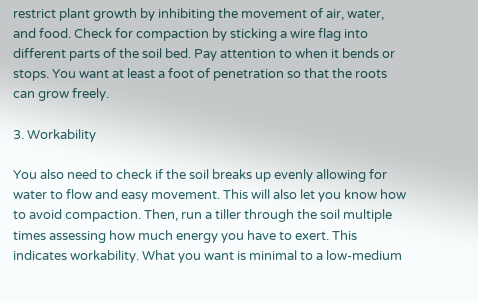restrict plant growth by inhibiting the movement of air, water, and food. Check for compaction by sticking a wire flag into different parts of the soil bed. Pay attention to when it bends or stops. You want at least a foot of penetration so that the roots can grow freely.

3. Workability

You also need to check if the soil breaks up evenly allowing for water to flow and easy movement. This will also let you know how to avoid compaction. Then, run a tiller through the soil multiple times assessing how much energy you have to exert. This indicates workability. What you want is minimal to a low-medium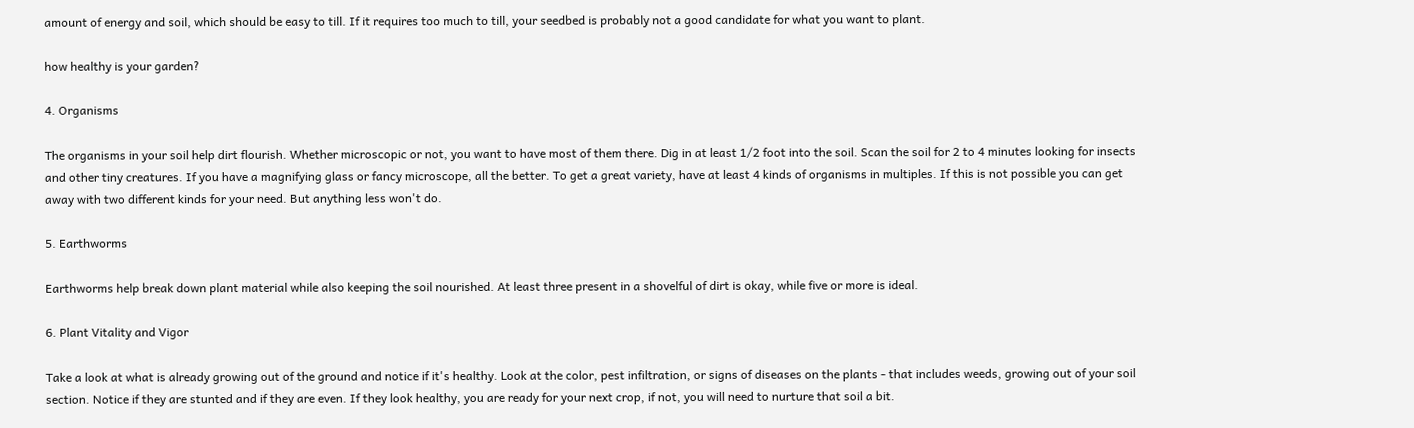amount of energy and soil, which should be easy to till. If it requires too much to till, your seedbed is probably not a good candidate for what you want to plant.

how healthy is your garden?

4. Organisms

The organisms in your soil help dirt flourish. Whether microscopic or not, you want to have most of them there. Dig in at least 1/2 foot into the soil. Scan the soil for 2 to 4 minutes looking for insects and other tiny creatures. If you have a magnifying glass or fancy microscope, all the better. To get a great variety, have at least 4 kinds of organisms in multiples. If this is not possible you can get away with two different kinds for your need. But anything less won't do.

5. Earthworms

Earthworms help break down plant material while also keeping the soil nourished. At least three present in a shovelful of dirt is okay, while five or more is ideal.

6. Plant Vitality and Vigor

Take a look at what is already growing out of the ground and notice if it's healthy. Look at the color, pest infiltration, or signs of diseases on the plants - that includes weeds, growing out of your soil section. Notice if they are stunted and if they are even. If they look healthy, you are ready for your next crop, if not, you will need to nurture that soil a bit.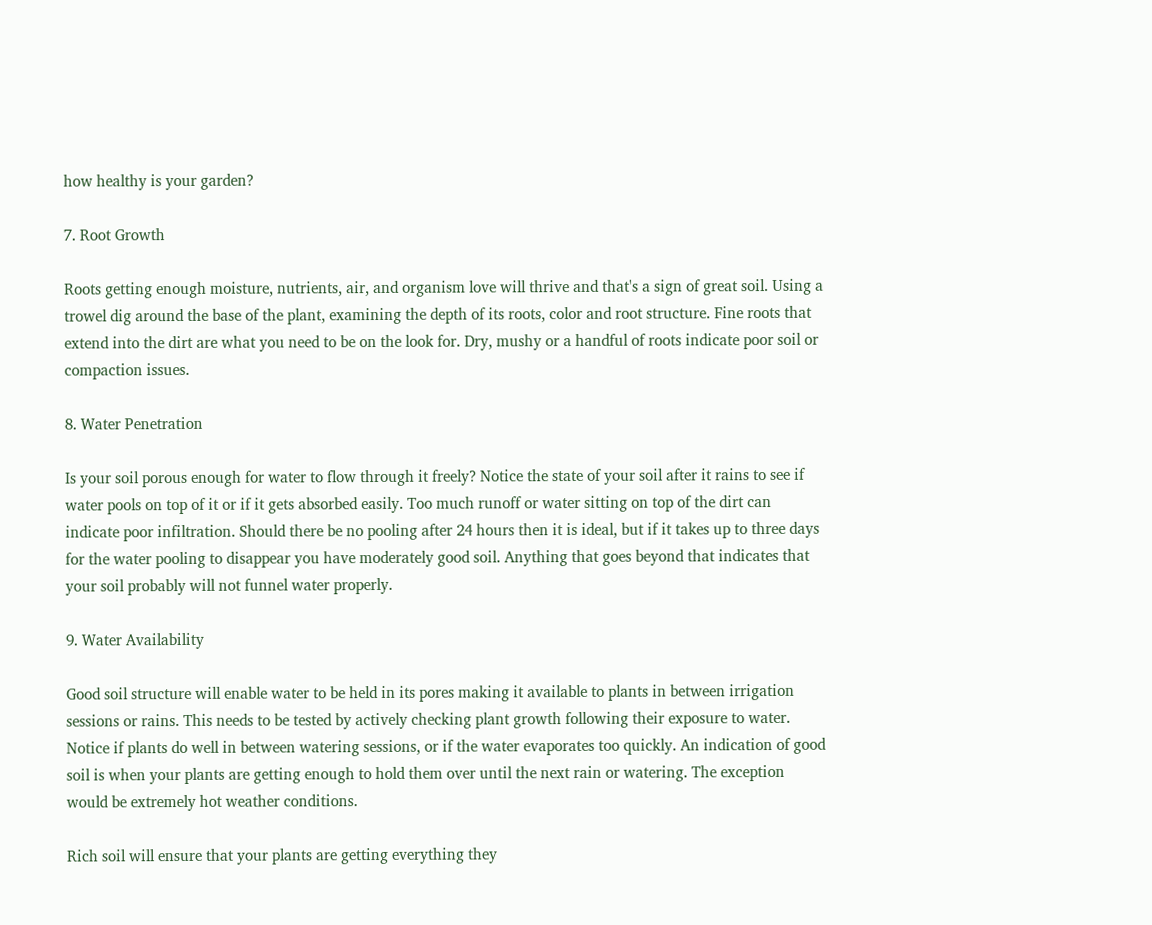how healthy is your garden?

7. Root Growth

Roots getting enough moisture, nutrients, air, and organism love will thrive and that's a sign of great soil. Using a trowel dig around the base of the plant, examining the depth of its roots, color and root structure. Fine roots that extend into the dirt are what you need to be on the look for. Dry, mushy or a handful of roots indicate poor soil or compaction issues.

8. Water Penetration

Is your soil porous enough for water to flow through it freely? Notice the state of your soil after it rains to see if water pools on top of it or if it gets absorbed easily. Too much runoff or water sitting on top of the dirt can indicate poor infiltration. Should there be no pooling after 24 hours then it is ideal, but if it takes up to three days for the water pooling to disappear you have moderately good soil. Anything that goes beyond that indicates that your soil probably will not funnel water properly.

9. Water Availability

Good soil structure will enable water to be held in its pores making it available to plants in between irrigation sessions or rains. This needs to be tested by actively checking plant growth following their exposure to water. Notice if plants do well in between watering sessions, or if the water evaporates too quickly. An indication of good soil is when your plants are getting enough to hold them over until the next rain or watering. The exception would be extremely hot weather conditions.

Rich soil will ensure that your plants are getting everything they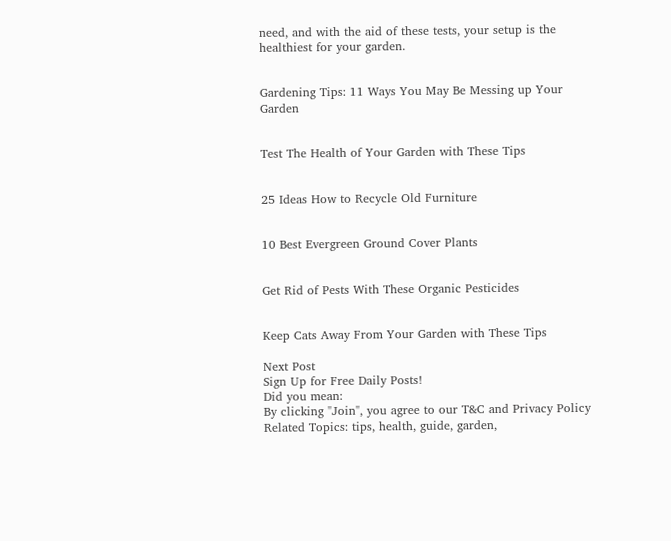need, and with the aid of these tests, your setup is the healthiest for your garden.


Gardening Tips: 11 Ways You May Be Messing up Your Garden


Test The Health of Your Garden with These Tips


25 Ideas How to Recycle Old Furniture


10 Best Evergreen Ground Cover Plants


Get Rid of Pests With These Organic Pesticides


Keep Cats Away From Your Garden with These Tips

Next Post
Sign Up for Free Daily Posts!
Did you mean:
By clicking "Join", you agree to our T&C and Privacy Policy
Related Topics: tips, health, guide, garden,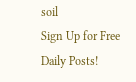soil
Sign Up for Free Daily Posts!